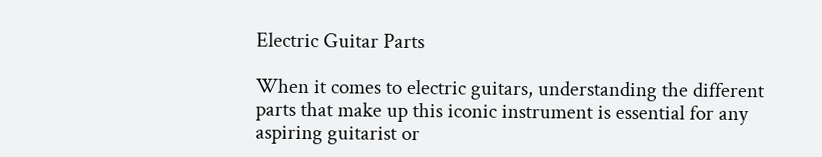Electric Guitar Parts

When it comes to electric guitars, understanding the different parts that make up this iconic instrument is essential for any aspiring guitarist or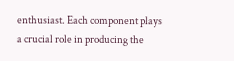enthusiast. Each component plays a crucial role in producing the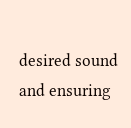desired sound and ensuring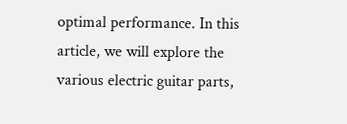optimal performance. In this article, we will explore the various electric guitar parts,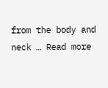from the body and neck … Read more